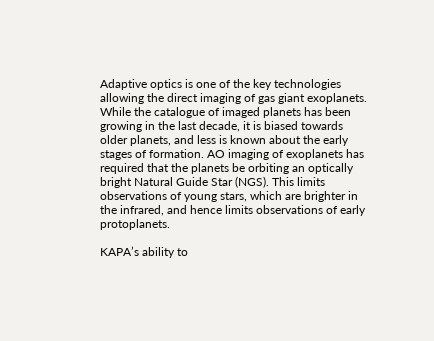Adaptive optics is one of the key technologies allowing the direct imaging of gas giant exoplanets. While the catalogue of imaged planets has been growing in the last decade, it is biased towards older planets, and less is known about the early stages of formation. AO imaging of exoplanets has required that the planets be orbiting an optically bright Natural Guide Star (NGS). This limits observations of young stars, which are brighter in the infrared, and hence limits observations of early protoplanets.

KAPA’s ability to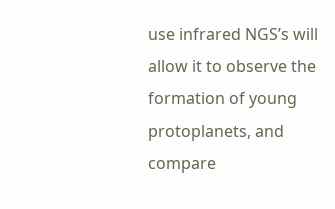use infrared NGS’s will allow it to observe the formation of young protoplanets, and compare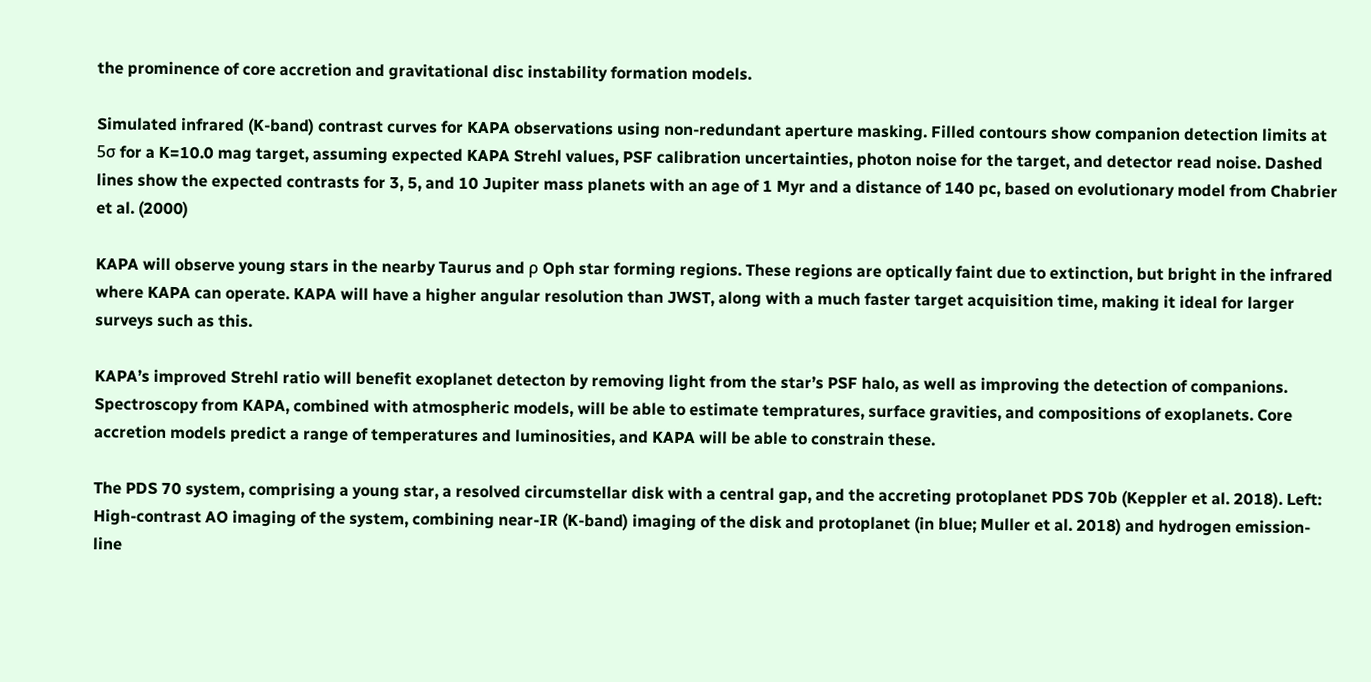the prominence of core accretion and gravitational disc instability formation models.

Simulated infrared (K-band) contrast curves for KAPA observations using non-redundant aperture masking. Filled contours show companion detection limits at 5σ for a K=10.0 mag target, assuming expected KAPA Strehl values, PSF calibration uncertainties, photon noise for the target, and detector read noise. Dashed lines show the expected contrasts for 3, 5, and 10 Jupiter mass planets with an age of 1 Myr and a distance of 140 pc, based on evolutionary model from Chabrier et al. (2000)

KAPA will observe young stars in the nearby Taurus and ρ Oph star forming regions. These regions are optically faint due to extinction, but bright in the infrared where KAPA can operate. KAPA will have a higher angular resolution than JWST, along with a much faster target acquisition time, making it ideal for larger surveys such as this.

KAPA’s improved Strehl ratio will benefit exoplanet detecton by removing light from the star’s PSF halo, as well as improving the detection of companions. Spectroscopy from KAPA, combined with atmospheric models, will be able to estimate tempratures, surface gravities, and compositions of exoplanets. Core accretion models predict a range of temperatures and luminosities, and KAPA will be able to constrain these.

The PDS 70 system, comprising a young star, a resolved circumstellar disk with a central gap, and the accreting protoplanet PDS 70b (Keppler et al. 2018). Left: High-contrast AO imaging of the system, combining near-IR (K-band) imaging of the disk and protoplanet (in blue; Muller et al. 2018) and hydrogen emission-line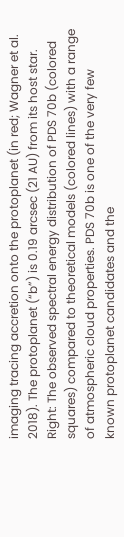imaging tracing accretion onto the protoplanet (in red; Wagner et al. 2018). The protoplanet (“b”) is 0.19 arcsec (21 AU) from its host star. Right: The observed spectral energy distribution of PDS 70b (colored squares) compared to theoretical models (colored lines) with a range of atmospheric cloud properties. PDS 70b is one of the very few known protoplanet candidates and the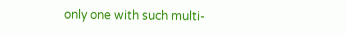only one with such multi-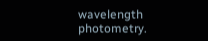wavelength photometry.